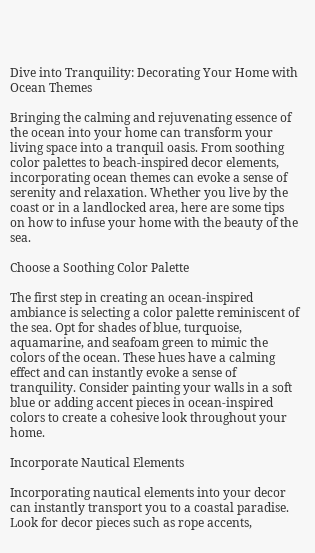Dive into Tranquility: Decorating Your Home with Ocean Themes

Bringing the calming and rejuvenating essence of the ocean into your home can transform your living space into a tranquil oasis. From soothing color palettes to beach-inspired decor elements, incorporating ocean themes can evoke a sense of serenity and relaxation. Whether you live by the coast or in a landlocked area, here are some tips on how to infuse your home with the beauty of the sea.

Choose a Soothing Color Palette

The first step in creating an ocean-inspired ambiance is selecting a color palette reminiscent of the sea. Opt for shades of blue, turquoise, aquamarine, and seafoam green to mimic the colors of the ocean. These hues have a calming effect and can instantly evoke a sense of tranquility. Consider painting your walls in a soft blue or adding accent pieces in ocean-inspired colors to create a cohesive look throughout your home.

Incorporate Nautical Elements

Incorporating nautical elements into your decor can instantly transport you to a coastal paradise. Look for decor pieces such as rope accents,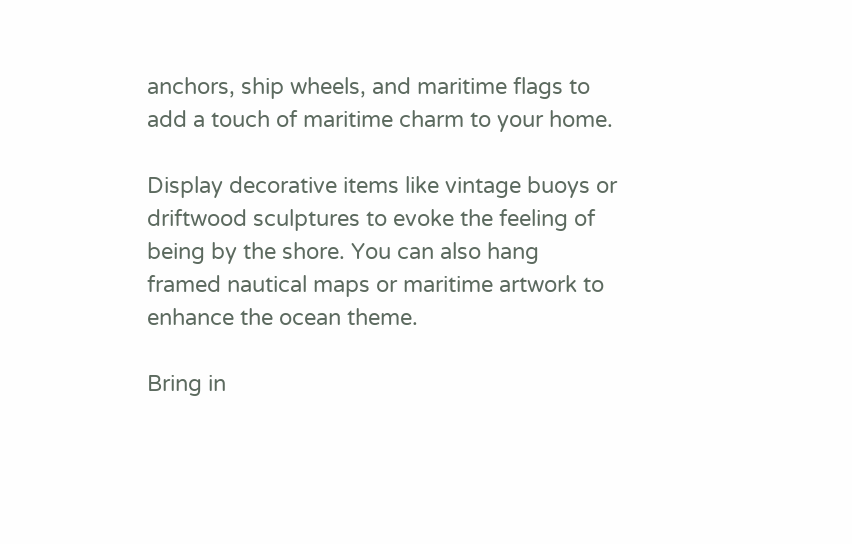anchors, ship wheels, and maritime flags to add a touch of maritime charm to your home.

Display decorative items like vintage buoys or driftwood sculptures to evoke the feeling of being by the shore. You can also hang framed nautical maps or maritime artwork to enhance the ocean theme.

Bring in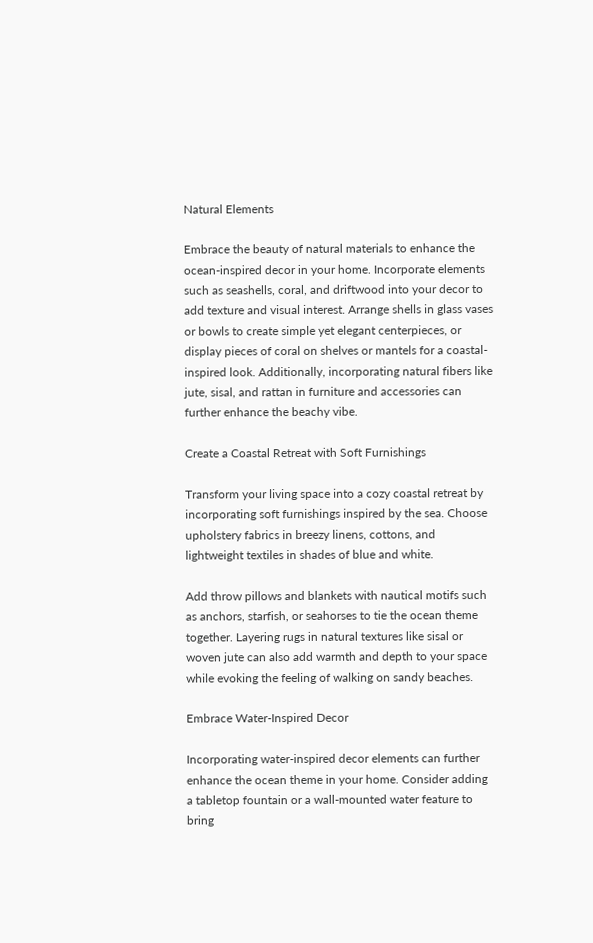Natural Elements

Embrace the beauty of natural materials to enhance the ocean-inspired decor in your home. Incorporate elements such as seashells, coral, and driftwood into your decor to add texture and visual interest. Arrange shells in glass vases or bowls to create simple yet elegant centerpieces, or display pieces of coral on shelves or mantels for a coastal-inspired look. Additionally, incorporating natural fibers like jute, sisal, and rattan in furniture and accessories can further enhance the beachy vibe.

Create a Coastal Retreat with Soft Furnishings

Transform your living space into a cozy coastal retreat by incorporating soft furnishings inspired by the sea. Choose upholstery fabrics in breezy linens, cottons, and lightweight textiles in shades of blue and white.

Add throw pillows and blankets with nautical motifs such as anchors, starfish, or seahorses to tie the ocean theme together. Layering rugs in natural textures like sisal or woven jute can also add warmth and depth to your space while evoking the feeling of walking on sandy beaches.

Embrace Water-Inspired Decor

Incorporating water-inspired decor elements can further enhance the ocean theme in your home. Consider adding a tabletop fountain or a wall-mounted water feature to bring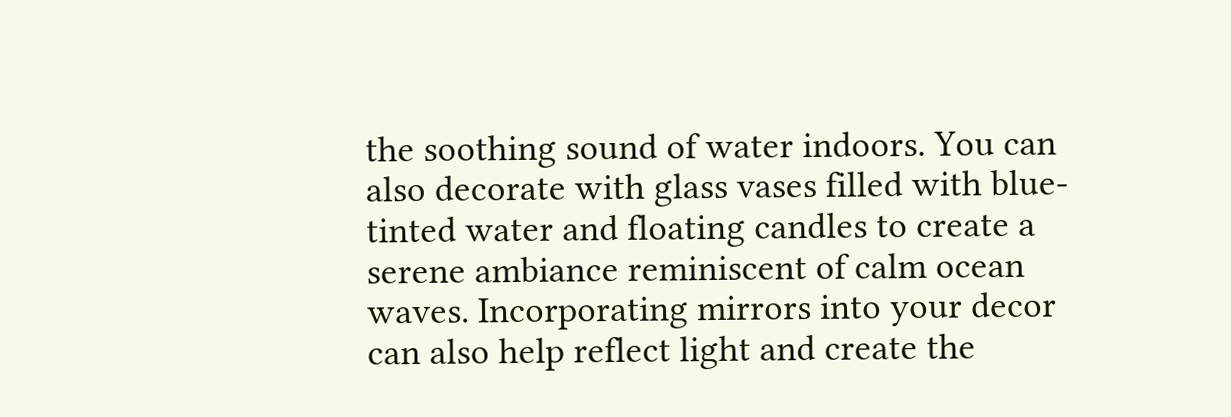the soothing sound of water indoors. You can also decorate with glass vases filled with blue-tinted water and floating candles to create a serene ambiance reminiscent of calm ocean waves. Incorporating mirrors into your decor can also help reflect light and create the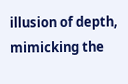illusion of depth, mimicking the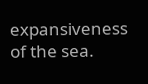expansiveness of the sea.